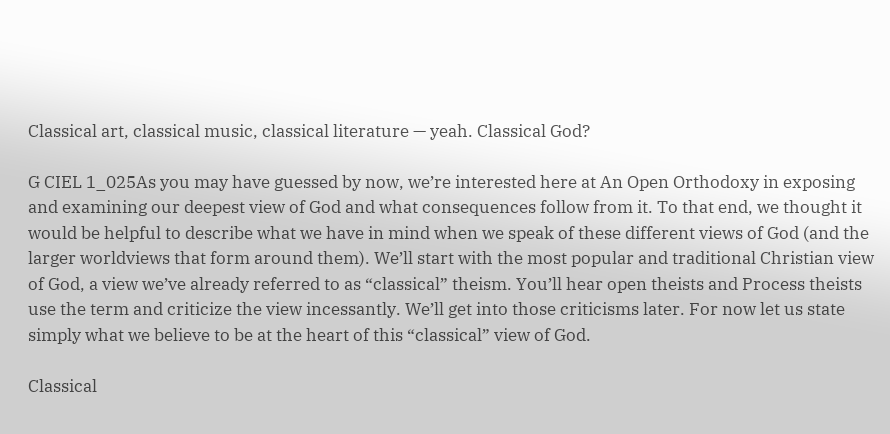Classical art, classical music, classical literature — yeah. Classical God?

G CIEL 1_025As you may have guessed by now, we’re interested here at An Open Orthodoxy in exposing and examining our deepest view of God and what consequences follow from it. To that end, we thought it would be helpful to describe what we have in mind when we speak of these different views of God (and the larger worldviews that form around them). We’ll start with the most popular and traditional Christian view of God, a view we’ve already referred to as “classical” theism. You’ll hear open theists and Process theists use the term and criticize the view incessantly. We’ll get into those criticisms later. For now let us state simply what we believe to be at the heart of this “classical” view of God.

Classical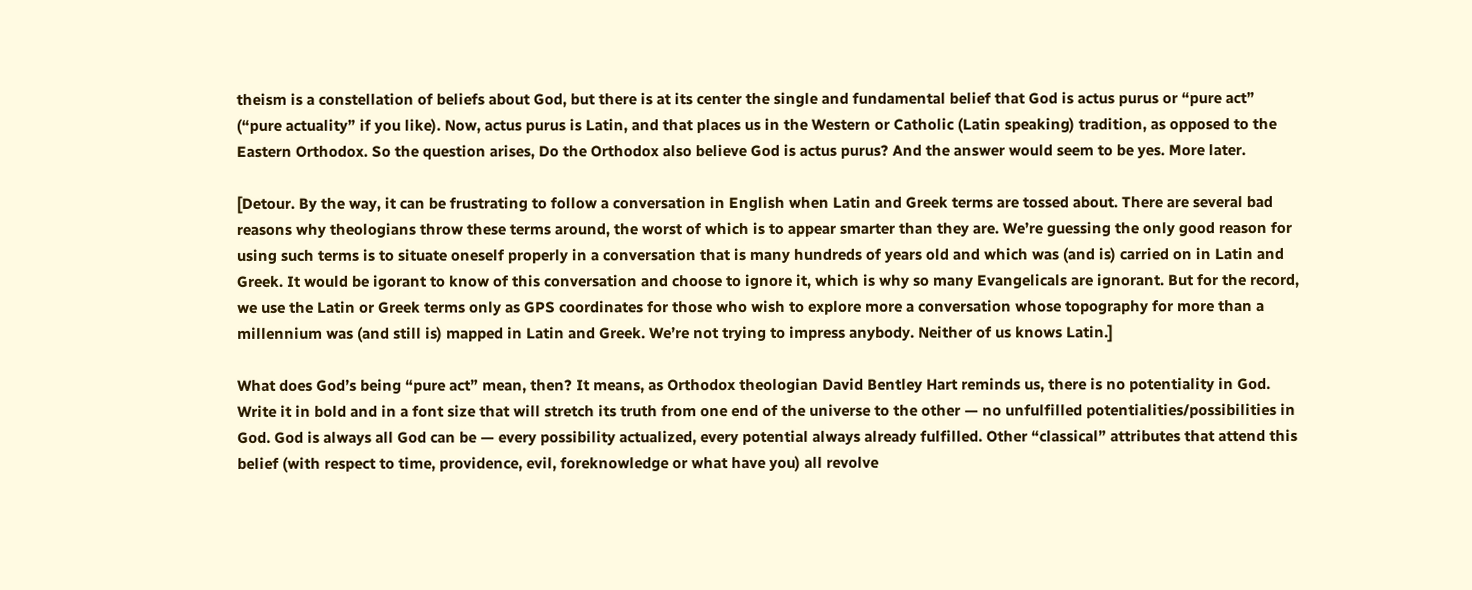theism is a constellation of beliefs about God, but there is at its center the single and fundamental belief that God is actus purus or “pure act” (“pure actuality” if you like). Now, actus purus is Latin, and that places us in the Western or Catholic (Latin speaking) tradition, as opposed to the Eastern Orthodox. So the question arises, Do the Orthodox also believe God is actus purus? And the answer would seem to be yes. More later.

[Detour. By the way, it can be frustrating to follow a conversation in English when Latin and Greek terms are tossed about. There are several bad reasons why theologians throw these terms around, the worst of which is to appear smarter than they are. We’re guessing the only good reason for using such terms is to situate oneself properly in a conversation that is many hundreds of years old and which was (and is) carried on in Latin and Greek. It would be igorant to know of this conversation and choose to ignore it, which is why so many Evangelicals are ignorant. But for the record, we use the Latin or Greek terms only as GPS coordinates for those who wish to explore more a conversation whose topography for more than a millennium was (and still is) mapped in Latin and Greek. We’re not trying to impress anybody. Neither of us knows Latin.]

What does God’s being “pure act” mean, then? It means, as Orthodox theologian David Bentley Hart reminds us, there is no potentiality in God. Write it in bold and in a font size that will stretch its truth from one end of the universe to the other — no unfulfilled potentialities/possibilities in God. God is always all God can be — every possibility actualized, every potential always already fulfilled. Other “classical” attributes that attend this belief (with respect to time, providence, evil, foreknowledge or what have you) all revolve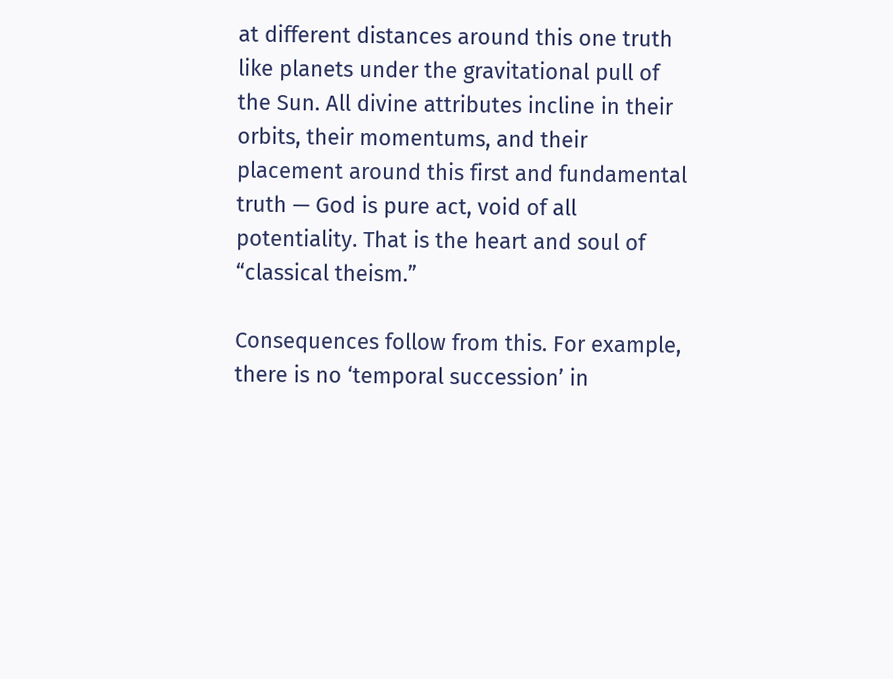at different distances around this one truth like planets under the gravitational pull of the Sun. All divine attributes incline in their orbits, their momentums, and their placement around this first and fundamental truth — God is pure act, void of all potentiality. That is the heart and soul of “classical theism.”

Consequences follow from this. For example, there is no ‘temporal succession’ in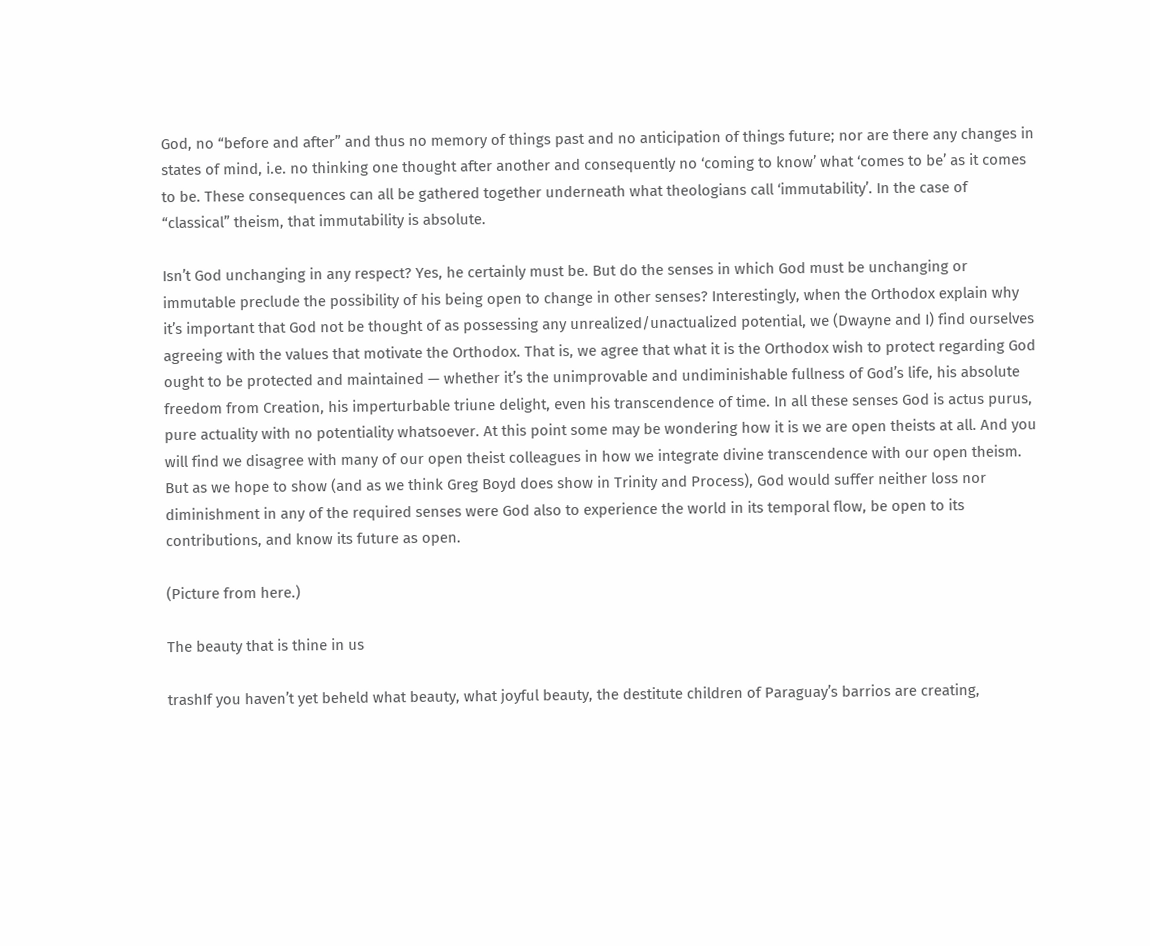God, no “before and after” and thus no memory of things past and no anticipation of things future; nor are there any changes in states of mind, i.e. no thinking one thought after another and consequently no ‘coming to know’ what ‘comes to be’ as it comes to be. These consequences can all be gathered together underneath what theologians call ‘immutability’. In the case of “classical” theism, that immutability is absolute.

Isn’t God unchanging in any respect? Yes, he certainly must be. But do the senses in which God must be unchanging or immutable preclude the possibility of his being open to change in other senses? Interestingly, when the Orthodox explain why it’s important that God not be thought of as possessing any unrealized/unactualized potential, we (Dwayne and I) find ourselves agreeing with the values that motivate the Orthodox. That is, we agree that what it is the Orthodox wish to protect regarding God ought to be protected and maintained — whether it’s the unimprovable and undiminishable fullness of God’s life, his absolute freedom from Creation, his imperturbable triune delight, even his transcendence of time. In all these senses God is actus purus, pure actuality with no potentiality whatsoever. At this point some may be wondering how it is we are open theists at all. And you will find we disagree with many of our open theist colleagues in how we integrate divine transcendence with our open theism. But as we hope to show (and as we think Greg Boyd does show in Trinity and Process), God would suffer neither loss nor diminishment in any of the required senses were God also to experience the world in its temporal flow, be open to its contributions, and know its future as open.

(Picture from here.)

The beauty that is thine in us

trashIf you haven’t yet beheld what beauty, what joyful beauty, the destitute children of Paraguay’s barrios are creating,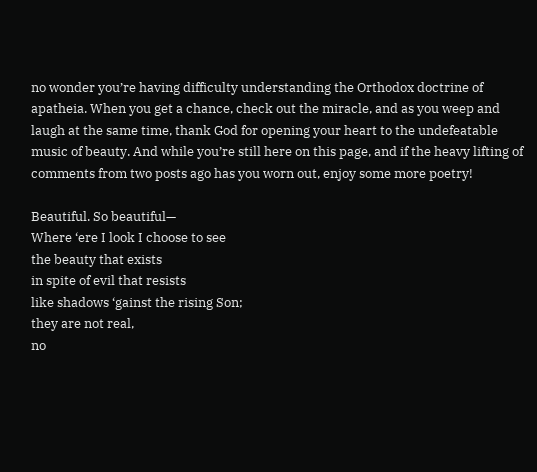no wonder you’re having difficulty understanding the Orthodox doctrine of apatheia. When you get a chance, check out the miracle, and as you weep and laugh at the same time, thank God for opening your heart to the undefeatable music of beauty. And while you’re still here on this page, and if the heavy lifting of comments from two posts ago has you worn out, enjoy some more poetry!

Beautiful. So beautiful—
Where ‘ere I look I choose to see
the beauty that exists
in spite of evil that resists
like shadows ‘gainst the rising Son;
they are not real,
no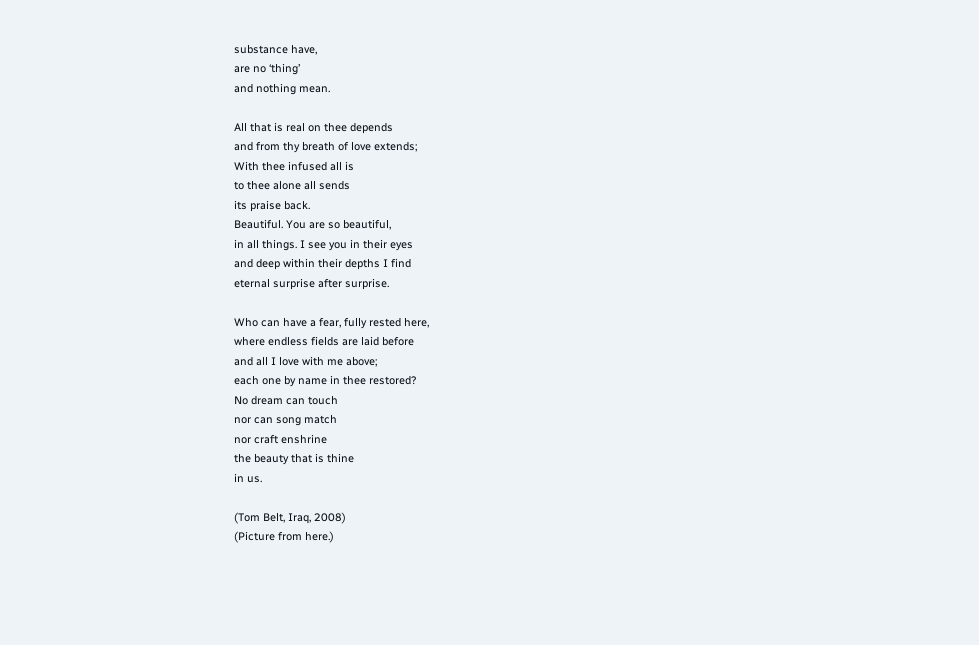substance have,
are no ‘thing’
and nothing mean.

All that is real on thee depends
and from thy breath of love extends;
With thee infused all is
to thee alone all sends
its praise back.
Beautiful. You are so beautiful,
in all things. I see you in their eyes
and deep within their depths I find
eternal surprise after surprise.

Who can have a fear, fully rested here,
where endless fields are laid before
and all I love with me above;
each one by name in thee restored?
No dream can touch
nor can song match
nor craft enshrine
the beauty that is thine
in us.

(Tom Belt, Iraq, 2008)
(Picture from here.)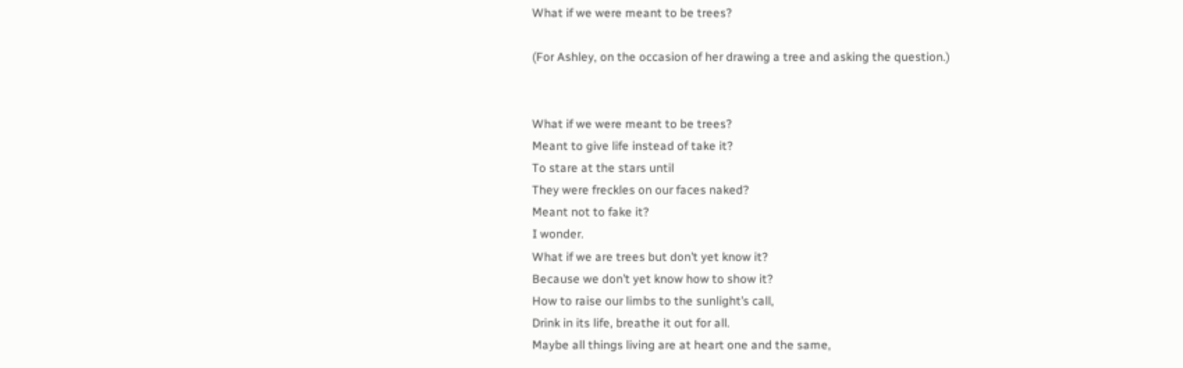What if we were meant to be trees?

(For Ashley, on the occasion of her drawing a tree and asking the question.)


What if we were meant to be trees?
Meant to give life instead of take it?
To stare at the stars until
They were freckles on our faces naked?
Meant not to fake it?
I wonder.
What if we are trees but don’t yet know it?
Because we don’t yet know how to show it?
How to raise our limbs to the sunlight’s call,
Drink in its life, breathe it out for all.
Maybe all things living are at heart one and the same,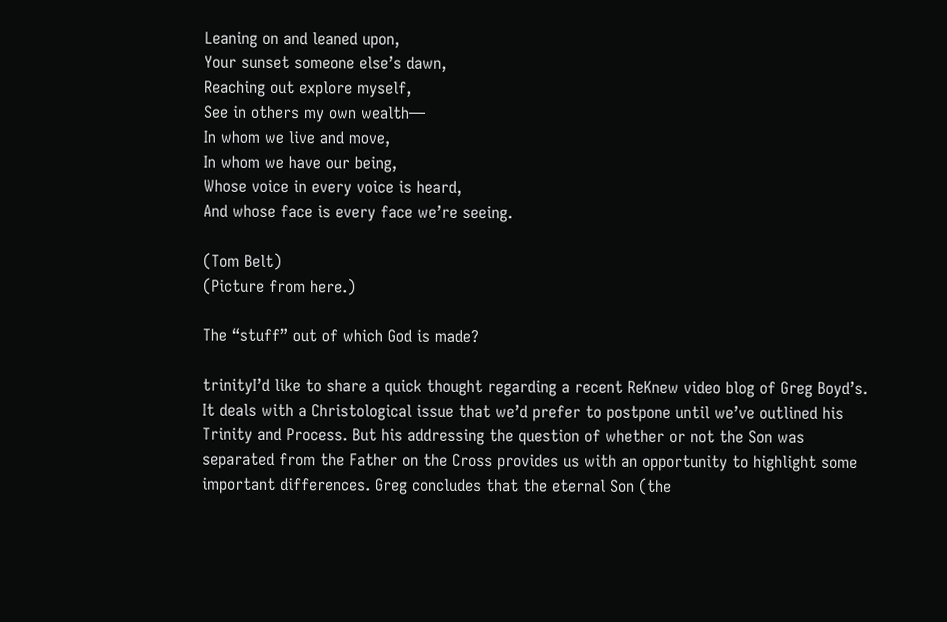Leaning on and leaned upon,
Your sunset someone else’s dawn,
Reaching out explore myself,
See in others my own wealth—
In whom we live and move,
In whom we have our being,
Whose voice in every voice is heard,
And whose face is every face we’re seeing.

(Tom Belt)
(Picture from here.)

The “stuff” out of which God is made?

trinityI’d like to share a quick thought regarding a recent ReKnew video blog of Greg Boyd’s. It deals with a Christological issue that we’d prefer to postpone until we’ve outlined his Trinity and Process. But his addressing the question of whether or not the Son was separated from the Father on the Cross provides us with an opportunity to highlight some important differences. Greg concludes that the eternal Son (the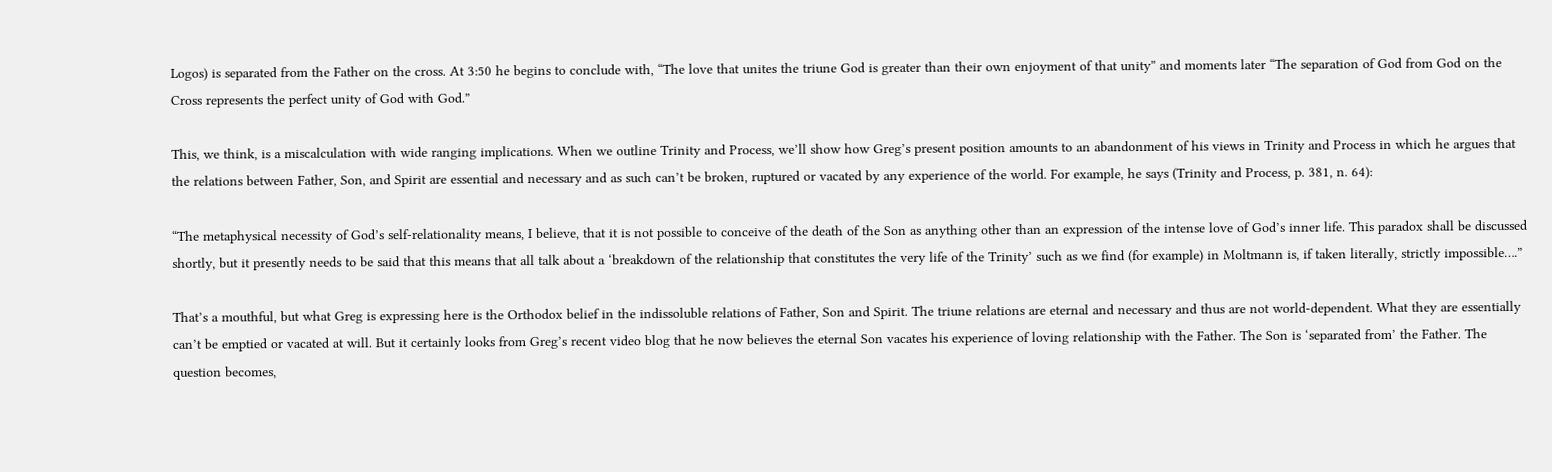Logos) is separated from the Father on the cross. At 3:50 he begins to conclude with, “The love that unites the triune God is greater than their own enjoyment of that unity” and moments later “The separation of God from God on the Cross represents the perfect unity of God with God.”

This, we think, is a miscalculation with wide ranging implications. When we outline Trinity and Process, we’ll show how Greg’s present position amounts to an abandonment of his views in Trinity and Process in which he argues that the relations between Father, Son, and Spirit are essential and necessary and as such can’t be broken, ruptured or vacated by any experience of the world. For example, he says (Trinity and Process, p. 381, n. 64):

“The metaphysical necessity of God’s self-relationality means, I believe, that it is not possible to conceive of the death of the Son as anything other than an expression of the intense love of God’s inner life. This paradox shall be discussed shortly, but it presently needs to be said that this means that all talk about a ‘breakdown of the relationship that constitutes the very life of the Trinity’ such as we find (for example) in Moltmann is, if taken literally, strictly impossible….”

That’s a mouthful, but what Greg is expressing here is the Orthodox belief in the indissoluble relations of Father, Son and Spirit. The triune relations are eternal and necessary and thus are not world-dependent. What they are essentially can’t be emptied or vacated at will. But it certainly looks from Greg’s recent video blog that he now believes the eternal Son vacates his experience of loving relationship with the Father. The Son is ‘separated from’ the Father. The question becomes,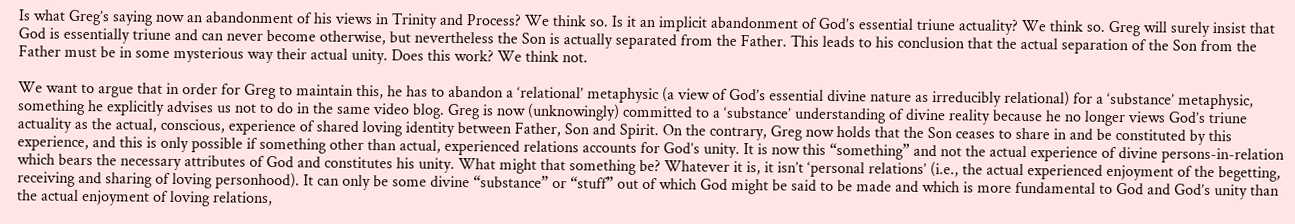Is what Greg’s saying now an abandonment of his views in Trinity and Process? We think so. Is it an implicit abandonment of God’s essential triune actuality? We think so. Greg will surely insist that God is essentially triune and can never become otherwise, but nevertheless the Son is actually separated from the Father. This leads to his conclusion that the actual separation of the Son from the Father must be in some mysterious way their actual unity. Does this work? We think not.

We want to argue that in order for Greg to maintain this, he has to abandon a ‘relational’ metaphysic (a view of God’s essential divine nature as irreducibly relational) for a ‘substance’ metaphysic, something he explicitly advises us not to do in the same video blog. Greg is now (unknowingly) committed to a ‘substance’ understanding of divine reality because he no longer views God’s triune actuality as the actual, conscious, experience of shared loving identity between Father, Son and Spirit. On the contrary, Greg now holds that the Son ceases to share in and be constituted by this experience, and this is only possible if something other than actual, experienced relations accounts for God’s unity. It is now this “something” and not the actual experience of divine persons-in-relation which bears the necessary attributes of God and constitutes his unity. What might that something be? Whatever it is, it isn’t ‘personal relations’ (i.e., the actual experienced enjoyment of the begetting, receiving and sharing of loving personhood). It can only be some divine “substance” or “stuff” out of which God might be said to be made and which is more fundamental to God and God’s unity than the actual enjoyment of loving relations,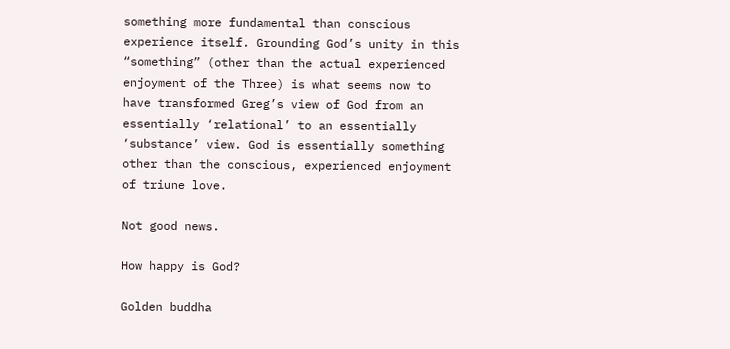something more fundamental than conscious experience itself. Grounding God’s unity in this “something” (other than the actual experienced enjoyment of the Three) is what seems now to have transformed Greg’s view of God from an essentially ‘relational’ to an essentially ‘substance’ view. God is essentially something other than the conscious, experienced enjoyment of triune love.

Not good news.

How happy is God?

Golden buddha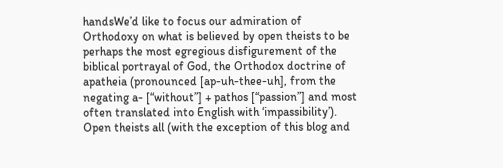handsWe’d like to focus our admiration of Orthodoxy on what is believed by open theists to be perhaps the most egregious disfigurement of the biblical portrayal of God, the Orthodox doctrine of apatheia (pronounced [ap-uh-thee-uh], from the negating a- [“without”] + pathos [“passion”] and most often translated into English with ‘impassibility’). Open theists all (with the exception of this blog and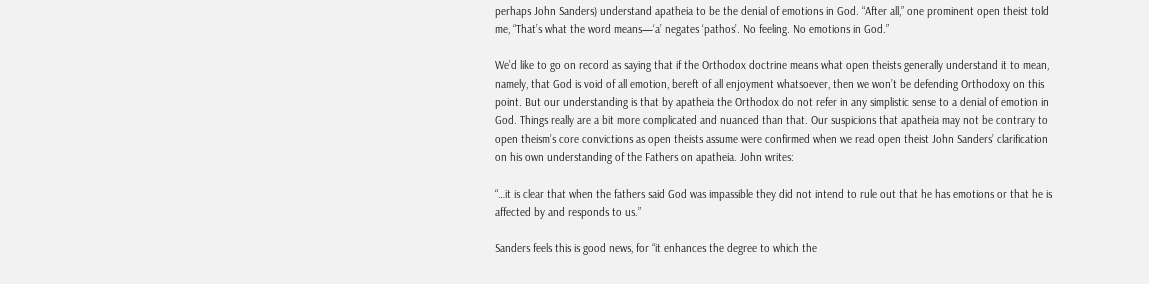perhaps John Sanders) understand apatheia to be the denial of emotions in God. “After all,” one prominent open theist told me, “That’s what the word means—‘a’ negates ‘pathos’. No feeling. No emotions in God.”

We’d like to go on record as saying that if the Orthodox doctrine means what open theists generally understand it to mean, namely, that God is void of all emotion, bereft of all enjoyment whatsoever, then we won’t be defending Orthodoxy on this point. But our understanding is that by apatheia the Orthodox do not refer in any simplistic sense to a denial of emotion in God. Things really are a bit more complicated and nuanced than that. Our suspicions that apatheia may not be contrary to open theism’s core convictions as open theists assume were confirmed when we read open theist John Sanders’ clarification on his own understanding of the Fathers on apatheia. John writes:

“…it is clear that when the fathers said God was impassible they did not intend to rule out that he has emotions or that he is affected by and responds to us.”

Sanders feels this is good news, for “it enhances the degree to which the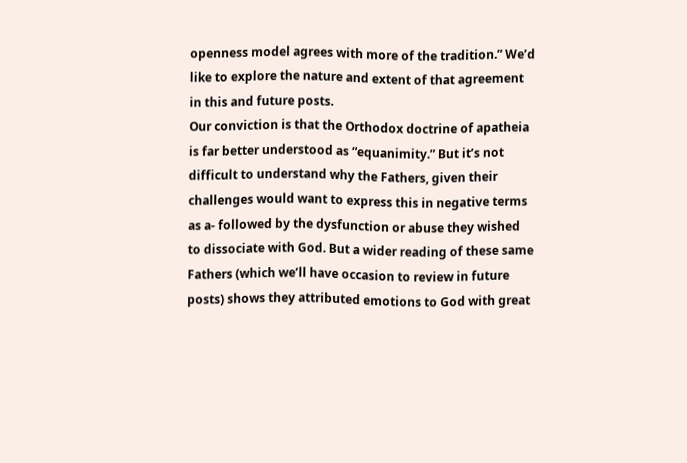openness model agrees with more of the tradition.” We’d like to explore the nature and extent of that agreement in this and future posts.
Our conviction is that the Orthodox doctrine of apatheia is far better understood as “equanimity.” But it’s not difficult to understand why the Fathers, given their challenges would want to express this in negative terms as a- followed by the dysfunction or abuse they wished to dissociate with God. But a wider reading of these same Fathers (which we’ll have occasion to review in future posts) shows they attributed emotions to God with great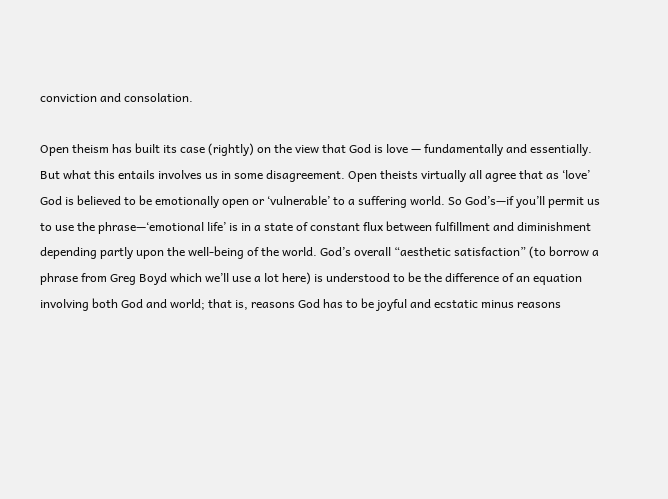conviction and consolation.

Open theism has built its case (rightly) on the view that God is love — fundamentally and essentially. But what this entails involves us in some disagreement. Open theists virtually all agree that as ‘love’ God is believed to be emotionally open or ‘vulnerable’ to a suffering world. So God’s—if you’ll permit us to use the phrase—‘emotional life’ is in a state of constant flux between fulfillment and diminishment depending partly upon the well-being of the world. God’s overall “aesthetic satisfaction” (to borrow a phrase from Greg Boyd which we’ll use a lot here) is understood to be the difference of an equation involving both God and world; that is, reasons God has to be joyful and ecstatic minus reasons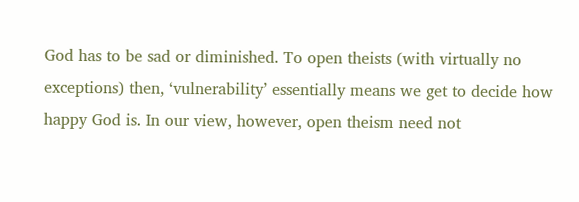God has to be sad or diminished. To open theists (with virtually no exceptions) then, ‘vulnerability’ essentially means we get to decide how happy God is. In our view, however, open theism need not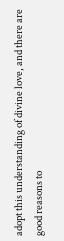adopt this understanding of divine love, and there are good reasons to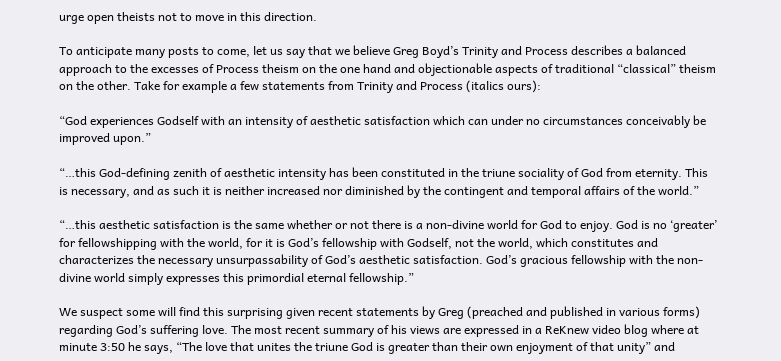urge open theists not to move in this direction.

To anticipate many posts to come, let us say that we believe Greg Boyd’s Trinity and Process describes a balanced approach to the excesses of Process theism on the one hand and objectionable aspects of traditional “classical” theism on the other. Take for example a few statements from Trinity and Process (italics ours):

“God experiences Godself with an intensity of aesthetic satisfaction which can under no circumstances conceivably be improved upon.”

“…this God-defining zenith of aesthetic intensity has been constituted in the triune sociality of God from eternity. This is necessary, and as such it is neither increased nor diminished by the contingent and temporal affairs of the world.”

“…this aesthetic satisfaction is the same whether or not there is a non-divine world for God to enjoy. God is no ‘greater’ for fellowshipping with the world, for it is God’s fellowship with Godself, not the world, which constitutes and characterizes the necessary unsurpassability of God’s aesthetic satisfaction. God’s gracious fellowship with the non-divine world simply expresses this primordial eternal fellowship.”

We suspect some will find this surprising given recent statements by Greg (preached and published in various forms) regarding God’s suffering love. The most recent summary of his views are expressed in a ReKnew video blog where at minute 3:50 he says, “The love that unites the triune God is greater than their own enjoyment of that unity” and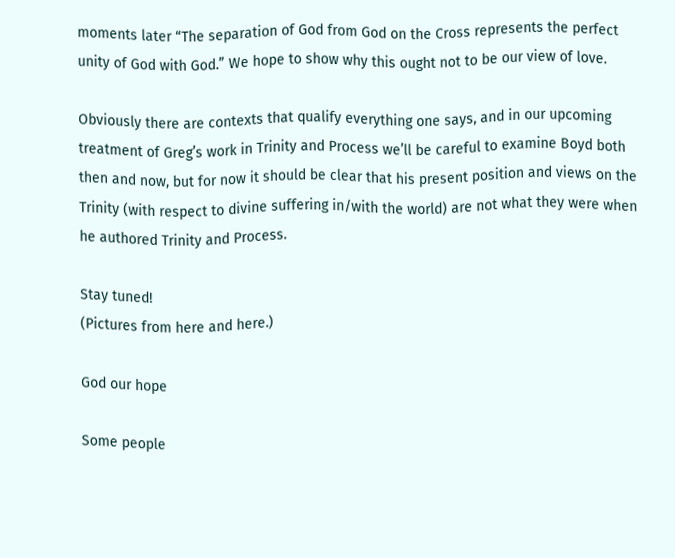moments later “The separation of God from God on the Cross represents the perfect unity of God with God.” We hope to show why this ought not to be our view of love.

Obviously there are contexts that qualify everything one says, and in our upcoming treatment of Greg’s work in Trinity and Process we’ll be careful to examine Boyd both then and now, but for now it should be clear that his present position and views on the Trinity (with respect to divine suffering in/with the world) are not what they were when he authored Trinity and Process.

Stay tuned!
(Pictures from here and here.)

God our hope

Some people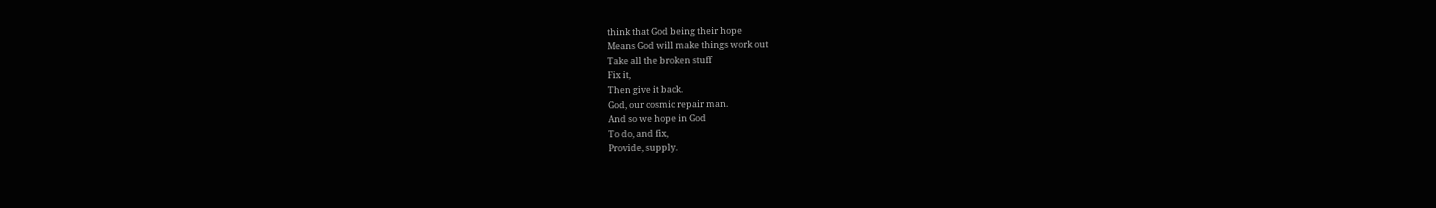think that God being their hope
Means God will make things work out
Take all the broken stuff
Fix it,
Then give it back.
God, our cosmic repair man.
And so we hope in God
To do, and fix,
Provide, supply.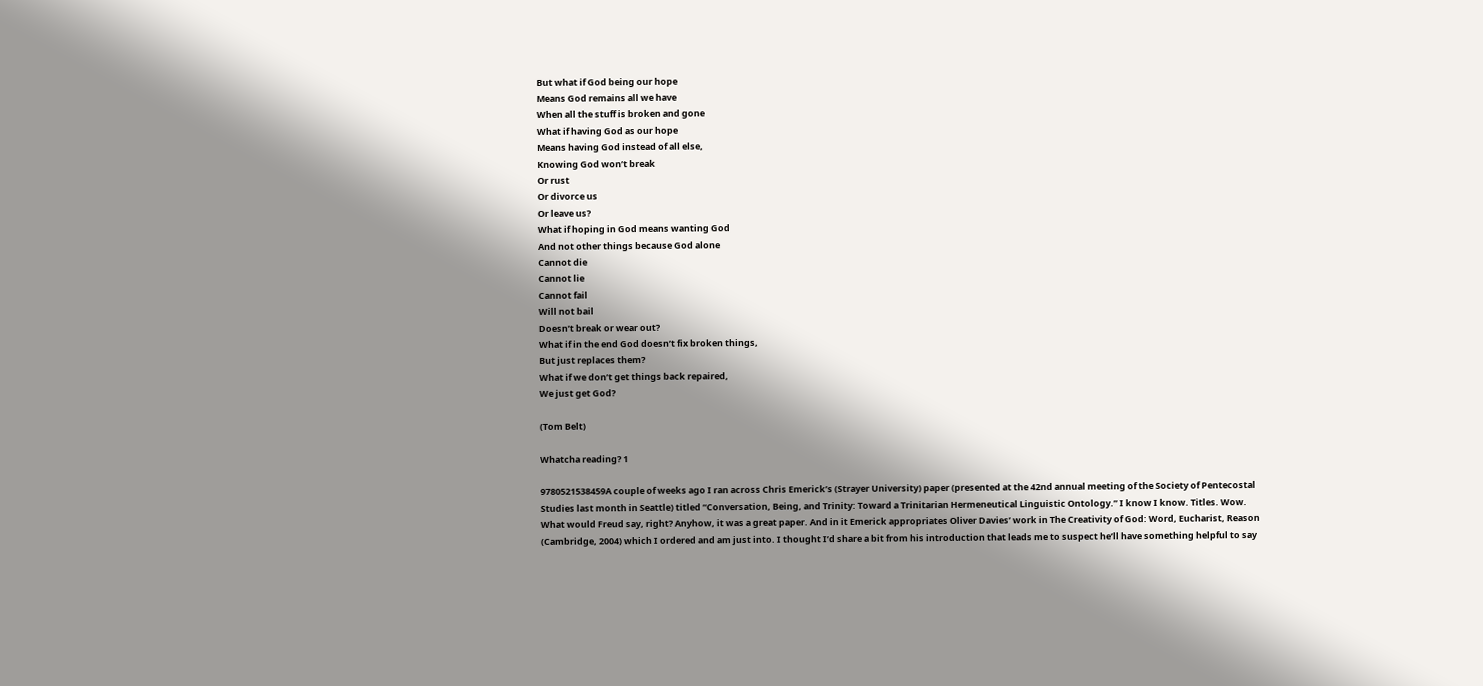But what if God being our hope
Means God remains all we have
When all the stuff is broken and gone
What if having God as our hope
Means having God instead of all else,
Knowing God won’t break
Or rust
Or divorce us
Or leave us?
What if hoping in God means wanting God
And not other things because God alone
Cannot die
Cannot lie
Cannot fail
Will not bail
Doesn’t break or wear out?
What if in the end God doesn’t fix broken things,
But just replaces them?
What if we don’t get things back repaired,
We just get God?

(Tom Belt)

Whatcha reading? 1

9780521538459A couple of weeks ago I ran across Chris Emerick’s (Strayer University) paper (presented at the 42nd annual meeting of the Society of Pentecostal Studies last month in Seattle) titled “Conversation, Being, and Trinity: Toward a Trinitarian Hermeneutical Linguistic Ontology.” I know I know. Titles. Wow. What would Freud say, right? Anyhow, it was a great paper. And in it Emerick appropriates Oliver Davies’ work in The Creativity of God: Word, Eucharist, Reason (Cambridge, 2004) which I ordered and am just into. I thought I’d share a bit from his introduction that leads me to suspect he’ll have something helpful to say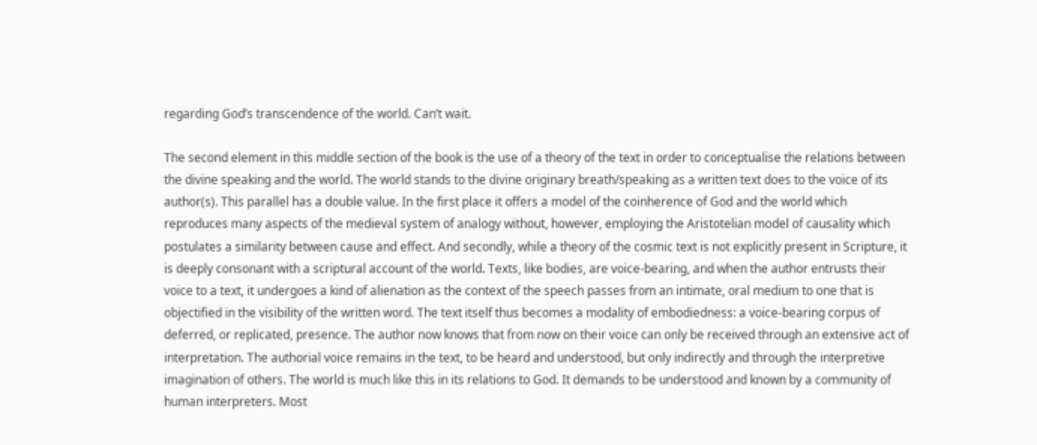regarding God’s transcendence of the world. Can’t wait.

The second element in this middle section of the book is the use of a theory of the text in order to conceptualise the relations between the divine speaking and the world. The world stands to the divine originary breath/speaking as a written text does to the voice of its author(s). This parallel has a double value. In the first place it offers a model of the coinherence of God and the world which reproduces many aspects of the medieval system of analogy without, however, employing the Aristotelian model of causality which postulates a similarity between cause and effect. And secondly, while a theory of the cosmic text is not explicitly present in Scripture, it is deeply consonant with a scriptural account of the world. Texts, like bodies, are voice-bearing, and when the author entrusts their voice to a text, it undergoes a kind of alienation as the context of the speech passes from an intimate, oral medium to one that is objectified in the visibility of the written word. The text itself thus becomes a modality of embodiedness: a voice-bearing corpus of deferred, or replicated, presence. The author now knows that from now on their voice can only be received through an extensive act of interpretation. The authorial voice remains in the text, to be heard and understood, but only indirectly and through the interpretive imagination of others. The world is much like this in its relations to God. It demands to be understood and known by a community of human interpreters. Most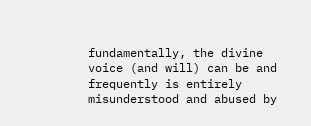fundamentally, the divine voice (and will) can be and frequently is entirely misunderstood and abused by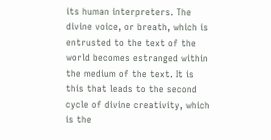its human interpreters. The divine voice, or breath, which is entrusted to the text of the world becomes estranged within the medium of the text. It is this that leads to the second cycle of divine creativity, which is the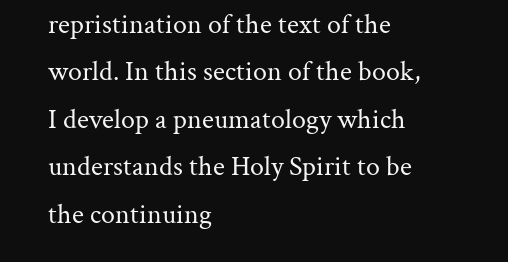repristination of the text of the world. In this section of the book, I develop a pneumatology which understands the Holy Spirit to be the continuing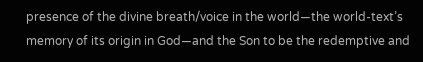presence of the divine breath/voice in the world—the world-text’s memory of its origin in God—and the Son to be the redemptive and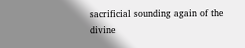sacrificial sounding again of the divine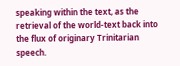speaking within the text, as the retrieval of the world-text back into the flux of originary Trinitarian speech.